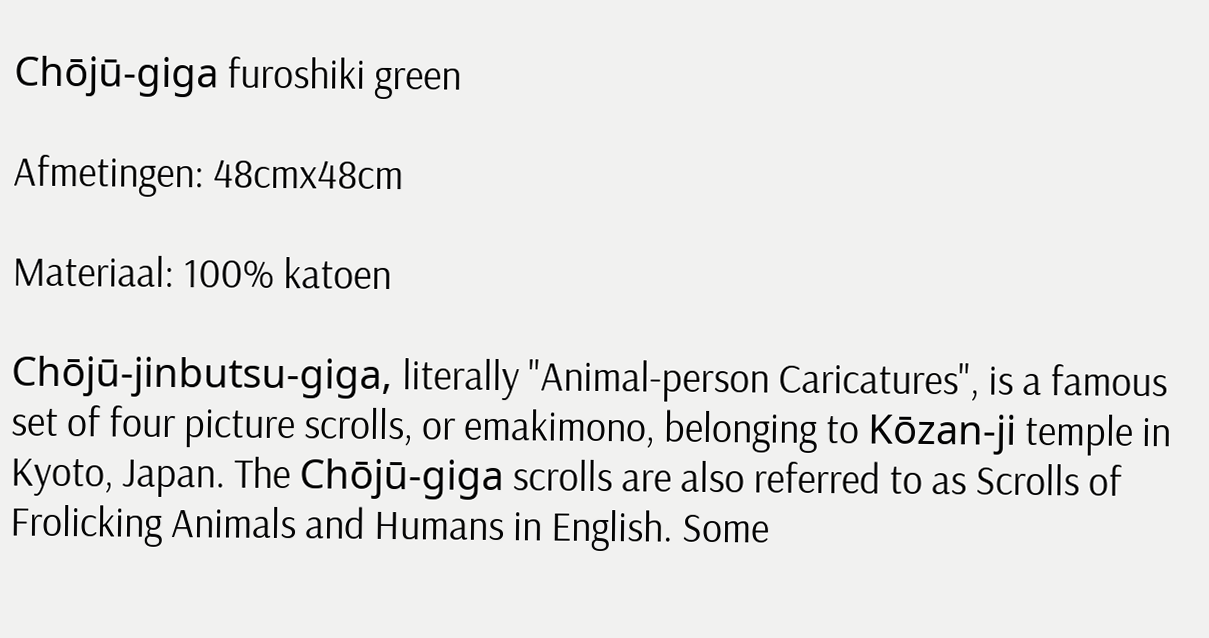Chōjū-giga furoshiki green

Afmetingen: 48cmx48cm

Materiaal: 100% katoen

Chōjū-jinbutsu-giga, literally "Animal-person Caricatures", is a famous set of four picture scrolls, or emakimono, belonging to Kōzan-ji temple in Kyoto, Japan. The Chōjū-giga scrolls are also referred to as Scrolls of Frolicking Animals and Humans in English. Some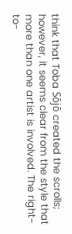think that Toba Sōjō created the scrolls; however, it seems clear from the style that more than one artist is involved. The right-to-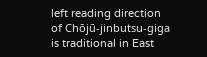left reading direction of Chōjū-jinbutsu-giga is traditional in East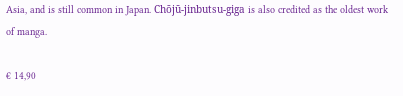Asia, and is still common in Japan. Chōjū-jinbutsu-giga is also credited as the oldest work of manga.

€ 14,90